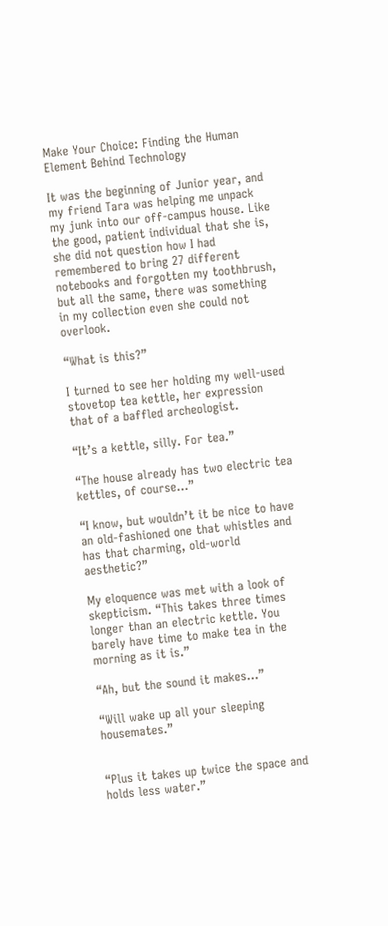Make Your Choice: Finding the Human Element Behind Technology

It was the beginning of Junior year, and my friend Tara was helping me unpack my junk into our off-campus house. Like the good, patient individual that she is, she did not question how I had remembered to bring 27 different notebooks and forgotten my toothbrush, but all the same, there was something in my collection even she could not overlook.

“What is this?”

I turned to see her holding my well-used stovetop tea kettle, her expression that of a baffled archeologist.

“It’s a kettle, silly. For tea.”

“The house already has two electric tea kettles, of course…”

“I know, but wouldn’t it be nice to have an old-fashioned one that whistles and has that charming, old-world aesthetic?”

My eloquence was met with a look of skepticism. “This takes three times longer than an electric kettle. You barely have time to make tea in the morning as it is.”

“Ah, but the sound it makes…”

“Will wake up all your sleeping housemates.”


“Plus it takes up twice the space and holds less water.”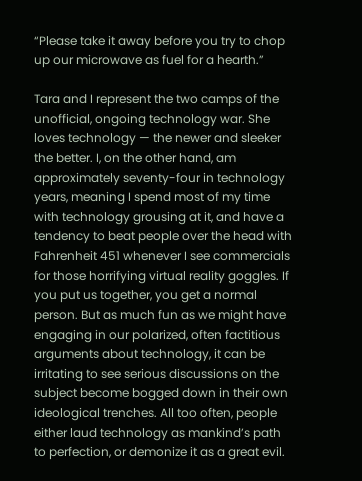“Please take it away before you try to chop up our microwave as fuel for a hearth.”

Tara and I represent the two camps of the unofficial, ongoing technology war. She loves technology — the newer and sleeker the better. I, on the other hand, am approximately seventy-four in technology years, meaning I spend most of my time with technology grousing at it, and have a tendency to beat people over the head with Fahrenheit 451 whenever I see commercials for those horrifying virtual reality goggles. If you put us together, you get a normal person. But as much fun as we might have engaging in our polarized, often factitious arguments about technology, it can be irritating to see serious discussions on the subject become bogged down in their own ideological trenches. All too often, people either laud technology as mankind’s path to perfection, or demonize it as a great evil.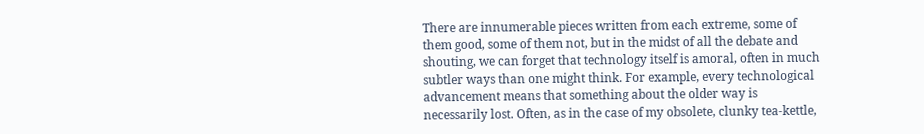There are innumerable pieces written from each extreme, some of them good, some of them not, but in the midst of all the debate and shouting, we can forget that technology itself is amoral, often in much subtler ways than one might think. For example, every technological advancement means that something about the older way is necessarily lost. Often, as in the case of my obsolete, clunky tea-kettle,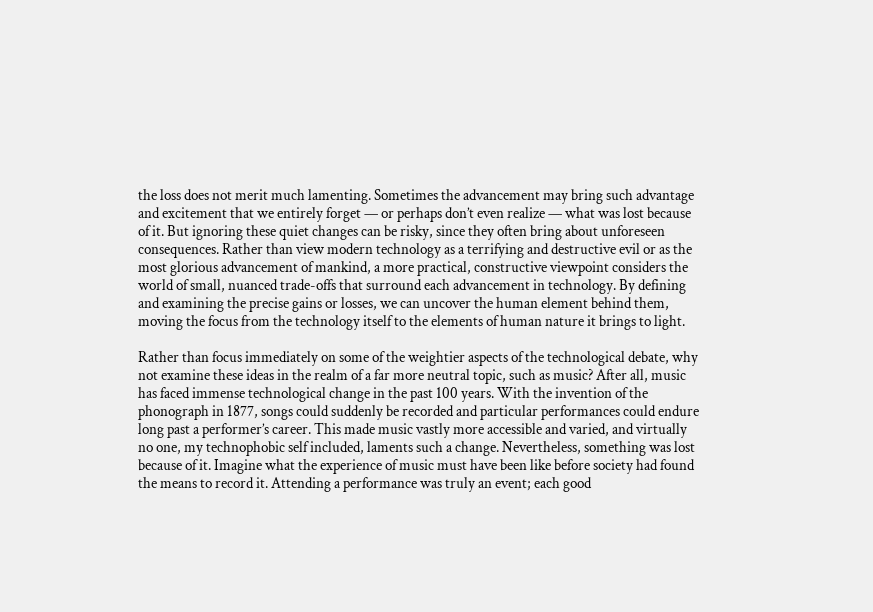the loss does not merit much lamenting. Sometimes the advancement may bring such advantage and excitement that we entirely forget — or perhaps don’t even realize — what was lost because of it. But ignoring these quiet changes can be risky, since they often bring about unforeseen consequences. Rather than view modern technology as a terrifying and destructive evil or as the most glorious advancement of mankind, a more practical, constructive viewpoint considers the world of small, nuanced trade-offs that surround each advancement in technology. By defining and examining the precise gains or losses, we can uncover the human element behind them, moving the focus from the technology itself to the elements of human nature it brings to light.

Rather than focus immediately on some of the weightier aspects of the technological debate, why not examine these ideas in the realm of a far more neutral topic, such as music? After all, music has faced immense technological change in the past 100 years. With the invention of the phonograph in 1877, songs could suddenly be recorded and particular performances could endure long past a performer’s career. This made music vastly more accessible and varied, and virtually no one, my technophobic self included, laments such a change. Nevertheless, something was lost because of it. Imagine what the experience of music must have been like before society had found the means to record it. Attending a performance was truly an event; each good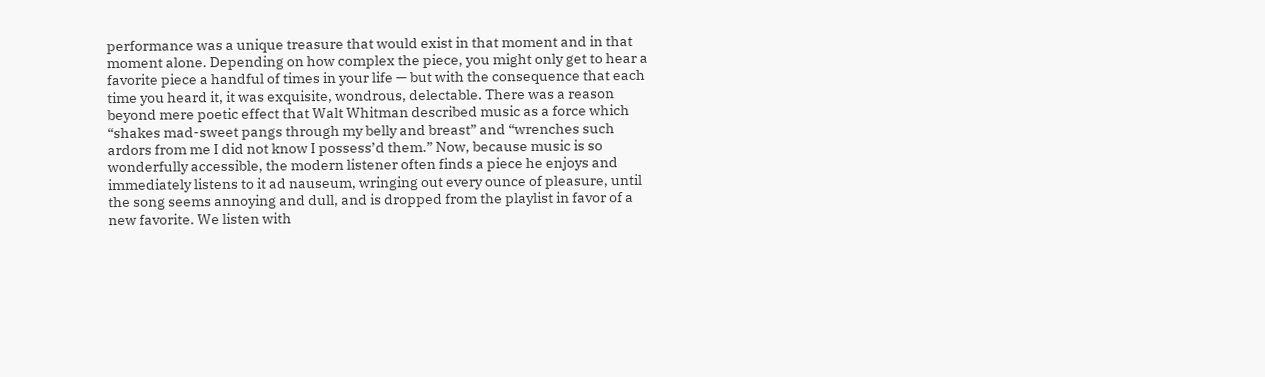performance was a unique treasure that would exist in that moment and in that moment alone. Depending on how complex the piece, you might only get to hear a favorite piece a handful of times in your life — but with the consequence that each time you heard it, it was exquisite, wondrous, delectable. There was a reason beyond mere poetic effect that Walt Whitman described music as a force which “shakes mad-sweet pangs through my belly and breast” and “wrenches such ardors from me I did not know I possess’d them.” Now, because music is so wonderfully accessible, the modern listener often finds a piece he enjoys and immediately listens to it ad nauseum, wringing out every ounce of pleasure, until the song seems annoying and dull, and is dropped from the playlist in favor of a new favorite. We listen with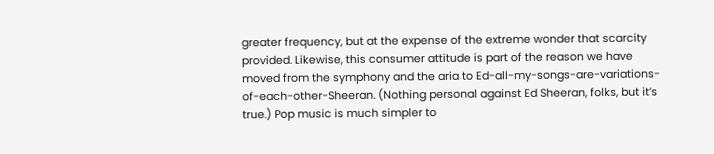greater frequency, but at the expense of the extreme wonder that scarcity provided. Likewise, this consumer attitude is part of the reason we have moved from the symphony and the aria to Ed-all-my-songs-are-variations-of-each-other-Sheeran. (Nothing personal against Ed Sheeran, folks, but it’s true.) Pop music is much simpler to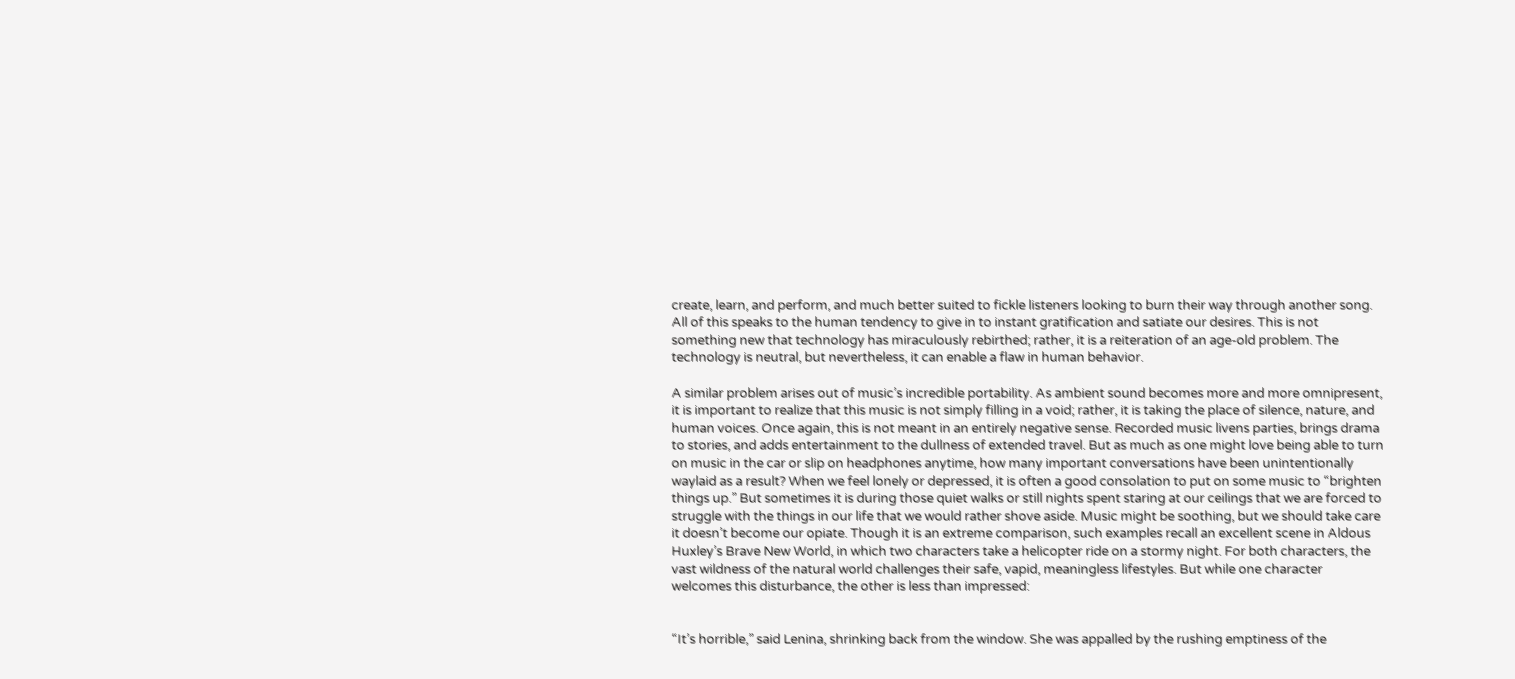create, learn, and perform, and much better suited to fickle listeners looking to burn their way through another song. All of this speaks to the human tendency to give in to instant gratification and satiate our desires. This is not something new that technology has miraculously rebirthed; rather, it is a reiteration of an age-old problem. The technology is neutral, but nevertheless, it can enable a flaw in human behavior.

A similar problem arises out of music’s incredible portability. As ambient sound becomes more and more omnipresent, it is important to realize that this music is not simply filling in a void; rather, it is taking the place of silence, nature, and human voices. Once again, this is not meant in an entirely negative sense. Recorded music livens parties, brings drama to stories, and adds entertainment to the dullness of extended travel. But as much as one might love being able to turn on music in the car or slip on headphones anytime, how many important conversations have been unintentionally waylaid as a result? When we feel lonely or depressed, it is often a good consolation to put on some music to “brighten things up.” But sometimes it is during those quiet walks or still nights spent staring at our ceilings that we are forced to struggle with the things in our life that we would rather shove aside. Music might be soothing, but we should take care it doesn’t become our opiate. Though it is an extreme comparison, such examples recall an excellent scene in Aldous Huxley’s Brave New World, in which two characters take a helicopter ride on a stormy night. For both characters, the vast wildness of the natural world challenges their safe, vapid, meaningless lifestyles. But while one character welcomes this disturbance, the other is less than impressed:


“It’s horrible,” said Lenina, shrinking back from the window. She was appalled by the rushing emptiness of the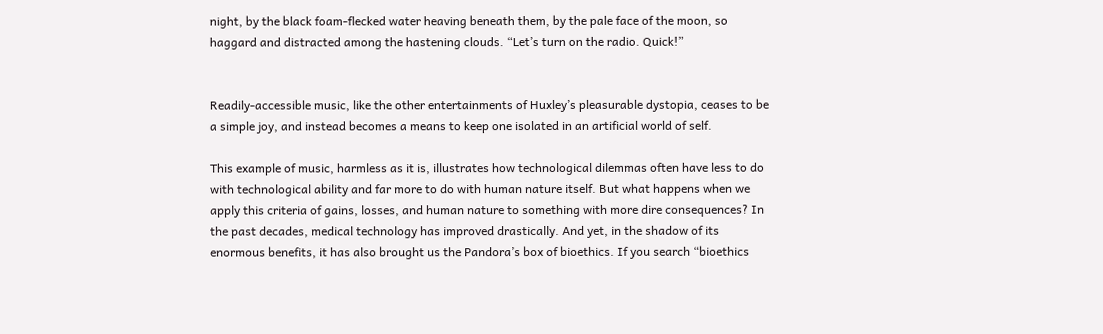night, by the black foam-flecked water heaving beneath them, by the pale face of the moon, so haggard and distracted among the hastening clouds. “Let’s turn on the radio. Quick!”


Readily-accessible music, like the other entertainments of Huxley’s pleasurable dystopia, ceases to be a simple joy, and instead becomes a means to keep one isolated in an artificial world of self.

This example of music, harmless as it is, illustrates how technological dilemmas often have less to do with technological ability and far more to do with human nature itself. But what happens when we apply this criteria of gains, losses, and human nature to something with more dire consequences? In the past decades, medical technology has improved drastically. And yet, in the shadow of its enormous benefits, it has also brought us the Pandora’s box of bioethics. If you search “bioethics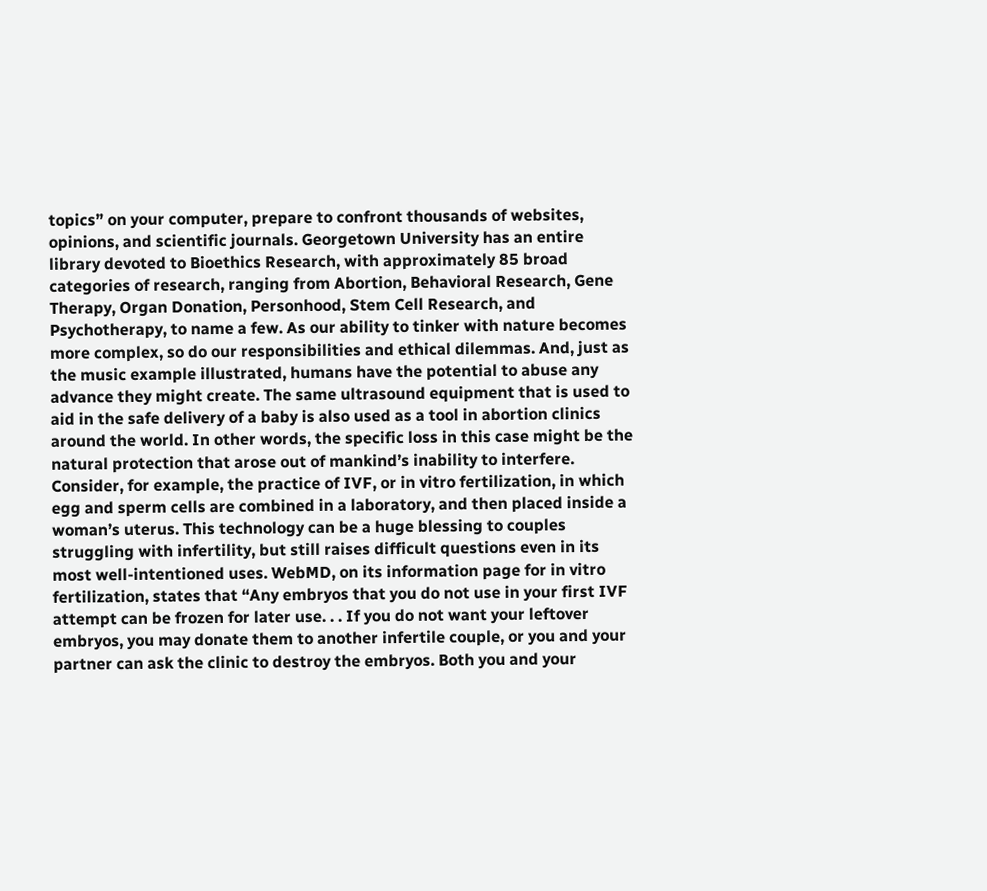topics” on your computer, prepare to confront thousands of websites, opinions, and scientific journals. Georgetown University has an entire library devoted to Bioethics Research, with approximately 85 broad categories of research, ranging from Abortion, Behavioral Research, Gene Therapy, Organ Donation, Personhood, Stem Cell Research, and Psychotherapy, to name a few. As our ability to tinker with nature becomes more complex, so do our responsibilities and ethical dilemmas. And, just as the music example illustrated, humans have the potential to abuse any advance they might create. The same ultrasound equipment that is used to aid in the safe delivery of a baby is also used as a tool in abortion clinics around the world. In other words, the specific loss in this case might be the natural protection that arose out of mankind’s inability to interfere. Consider, for example, the practice of IVF, or in vitro fertilization, in which egg and sperm cells are combined in a laboratory, and then placed inside a woman’s uterus. This technology can be a huge blessing to couples struggling with infertility, but still raises difficult questions even in its most well-intentioned uses. WebMD, on its information page for in vitro fertilization, states that “Any embryos that you do not use in your first IVF attempt can be frozen for later use. . . If you do not want your leftover embryos, you may donate them to another infertile couple, or you and your partner can ask the clinic to destroy the embryos. Both you and your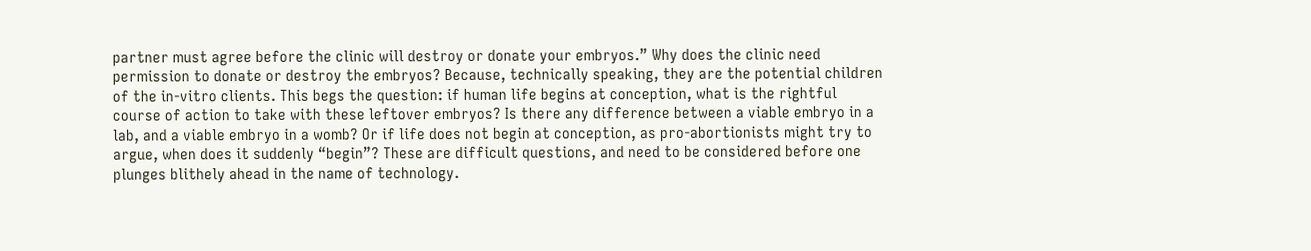partner must agree before the clinic will destroy or donate your embryos.” Why does the clinic need permission to donate or destroy the embryos? Because, technically speaking, they are the potential children of the in-vitro clients. This begs the question: if human life begins at conception, what is the rightful course of action to take with these leftover embryos? Is there any difference between a viable embryo in a lab, and a viable embryo in a womb? Or if life does not begin at conception, as pro-abortionists might try to argue, when does it suddenly “begin”? These are difficult questions, and need to be considered before one plunges blithely ahead in the name of technology.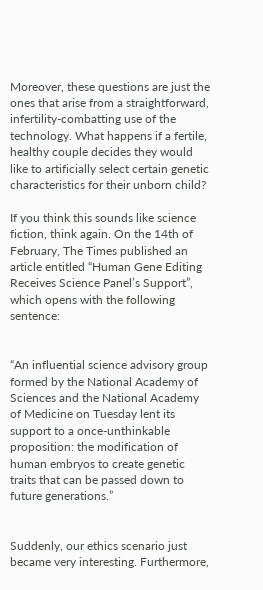Moreover, these questions are just the ones that arise from a straightforward, infertility-combatting use of the technology. What happens if a fertile, healthy couple decides they would like to artificially select certain genetic characteristics for their unborn child?

If you think this sounds like science fiction, think again. On the 14th of February, The Times published an article entitled “Human Gene Editing Receives Science Panel’s Support”, which opens with the following sentence:


“An influential science advisory group formed by the National Academy of Sciences and the National Academy of Medicine on Tuesday lent its support to a once-unthinkable proposition: the modification of human embryos to create genetic traits that can be passed down to future generations.”


Suddenly, our ethics scenario just became very interesting. Furthermore,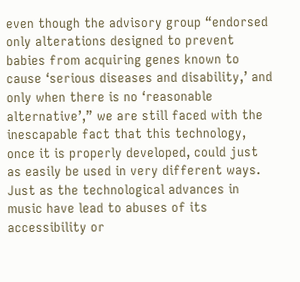even though the advisory group “endorsed only alterations designed to prevent babies from acquiring genes known to cause ‘serious diseases and disability,’ and only when there is no ‘reasonable alternative’,” we are still faced with the inescapable fact that this technology, once it is properly developed, could just as easily be used in very different ways. Just as the technological advances in music have lead to abuses of its accessibility or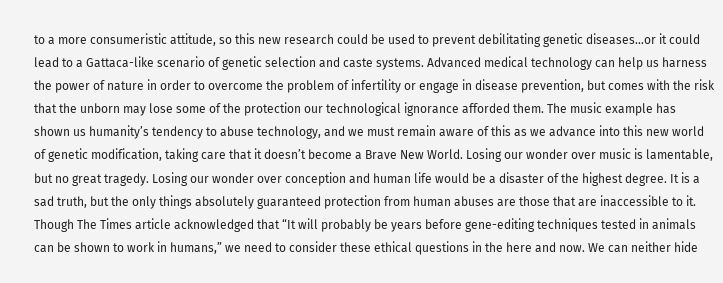to a more consumeristic attitude, so this new research could be used to prevent debilitating genetic diseases…or it could lead to a Gattaca-like scenario of genetic selection and caste systems. Advanced medical technology can help us harness the power of nature in order to overcome the problem of infertility or engage in disease prevention, but comes with the risk that the unborn may lose some of the protection our technological ignorance afforded them. The music example has shown us humanity’s tendency to abuse technology, and we must remain aware of this as we advance into this new world of genetic modification, taking care that it doesn’t become a Brave New World. Losing our wonder over music is lamentable, but no great tragedy. Losing our wonder over conception and human life would be a disaster of the highest degree. It is a sad truth, but the only things absolutely guaranteed protection from human abuses are those that are inaccessible to it. Though The Times article acknowledged that “It will probably be years before gene-editing techniques tested in animals can be shown to work in humans,” we need to consider these ethical questions in the here and now. We can neither hide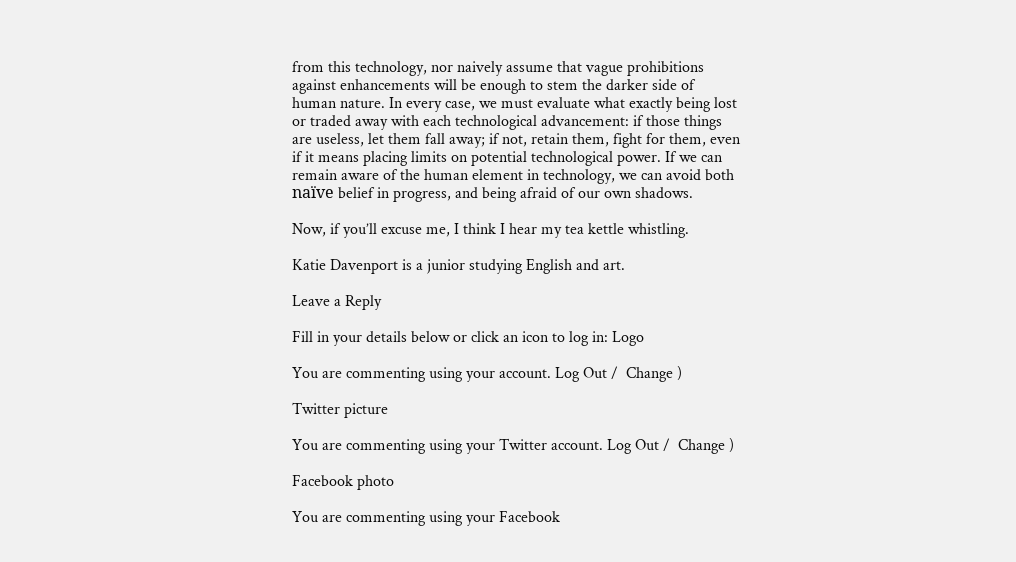from this technology, nor naively assume that vague prohibitions against enhancements will be enough to stem the darker side of human nature. In every case, we must evaluate what exactly being lost or traded away with each technological advancement: if those things are useless, let them fall away; if not, retain them, fight for them, even if it means placing limits on potential technological power. If we can remain aware of the human element in technology, we can avoid both naïve belief in progress, and being afraid of our own shadows.

Now, if you’ll excuse me, I think I hear my tea kettle whistling.

Katie Davenport is a junior studying English and art.

Leave a Reply

Fill in your details below or click an icon to log in: Logo

You are commenting using your account. Log Out /  Change )

Twitter picture

You are commenting using your Twitter account. Log Out /  Change )

Facebook photo

You are commenting using your Facebook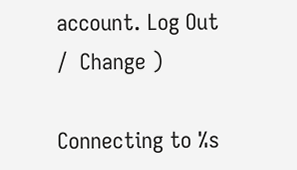account. Log Out /  Change )

Connecting to %s